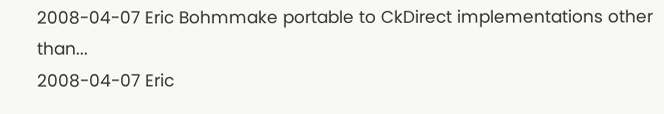2008-04-07 Eric Bohmmake portable to CkDirect implementations other than...
2008-04-07 Eric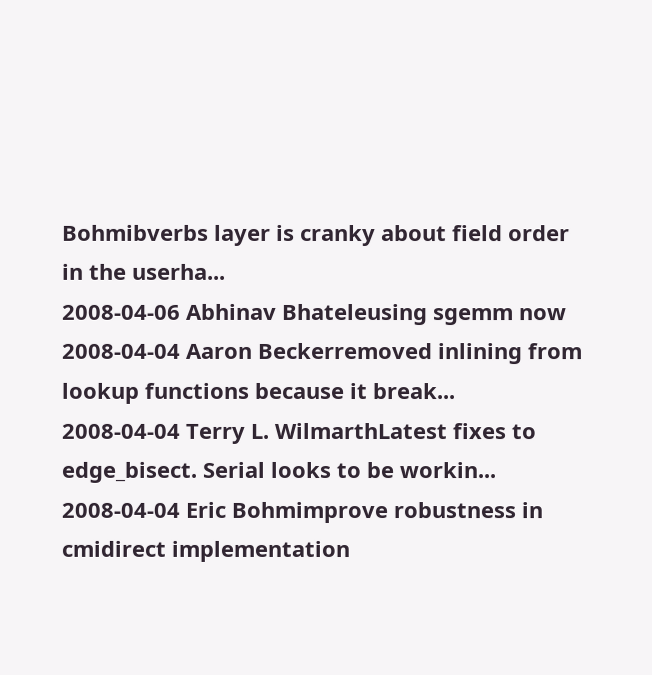Bohmibverbs layer is cranky about field order in the userha...
2008-04-06 Abhinav Bhateleusing sgemm now
2008-04-04 Aaron Beckerremoved inlining from lookup functions because it break...
2008-04-04 Terry L. WilmarthLatest fixes to edge_bisect. Serial looks to be workin...
2008-04-04 Eric Bohmimprove robustness in cmidirect implementation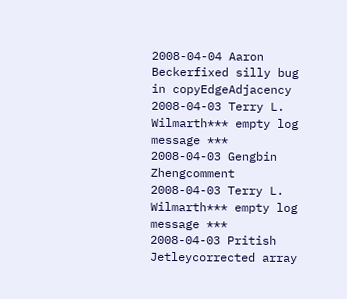2008-04-04 Aaron Beckerfixed silly bug in copyEdgeAdjacency
2008-04-03 Terry L. Wilmarth*** empty log message ***
2008-04-03 Gengbin Zhengcomment
2008-04-03 Terry L. Wilmarth*** empty log message ***
2008-04-03 Pritish Jetleycorrected array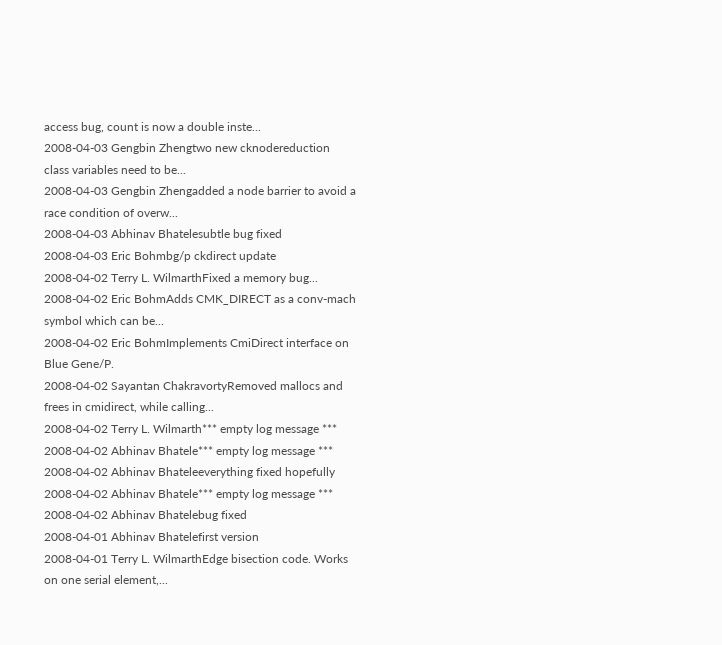access bug, count is now a double inste...
2008-04-03 Gengbin Zhengtwo new cknodereduction class variables need to be...
2008-04-03 Gengbin Zhengadded a node barrier to avoid a race condition of overw...
2008-04-03 Abhinav Bhatelesubtle bug fixed
2008-04-03 Eric Bohmbg/p ckdirect update
2008-04-02 Terry L. WilmarthFixed a memory bug...
2008-04-02 Eric BohmAdds CMK_DIRECT as a conv-mach symbol which can be...
2008-04-02 Eric BohmImplements CmiDirect interface on Blue Gene/P.
2008-04-02 Sayantan ChakravortyRemoved mallocs and frees in cmidirect, while calling...
2008-04-02 Terry L. Wilmarth*** empty log message ***
2008-04-02 Abhinav Bhatele*** empty log message ***
2008-04-02 Abhinav Bhateleeverything fixed hopefully
2008-04-02 Abhinav Bhatele*** empty log message ***
2008-04-02 Abhinav Bhatelebug fixed
2008-04-01 Abhinav Bhatelefirst version
2008-04-01 Terry L. WilmarthEdge bisection code. Works on one serial element,...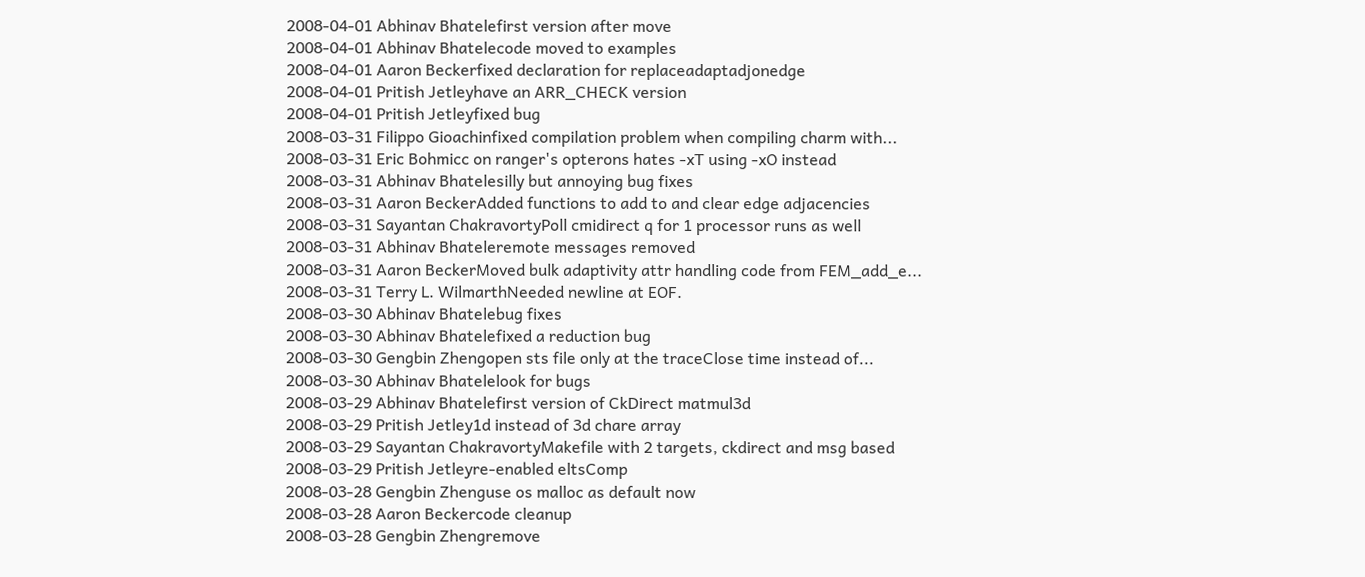2008-04-01 Abhinav Bhatelefirst version after move
2008-04-01 Abhinav Bhatelecode moved to examples
2008-04-01 Aaron Beckerfixed declaration for replaceadaptadjonedge
2008-04-01 Pritish Jetleyhave an ARR_CHECK version
2008-04-01 Pritish Jetleyfixed bug
2008-03-31 Filippo Gioachinfixed compilation problem when compiling charm with...
2008-03-31 Eric Bohmicc on ranger's opterons hates -xT using -xO instead
2008-03-31 Abhinav Bhatelesilly but annoying bug fixes
2008-03-31 Aaron BeckerAdded functions to add to and clear edge adjacencies
2008-03-31 Sayantan ChakravortyPoll cmidirect q for 1 processor runs as well
2008-03-31 Abhinav Bhateleremote messages removed
2008-03-31 Aaron BeckerMoved bulk adaptivity attr handling code from FEM_add_e...
2008-03-31 Terry L. WilmarthNeeded newline at EOF.
2008-03-30 Abhinav Bhatelebug fixes
2008-03-30 Abhinav Bhatelefixed a reduction bug
2008-03-30 Gengbin Zhengopen sts file only at the traceClose time instead of...
2008-03-30 Abhinav Bhatelelook for bugs
2008-03-29 Abhinav Bhatelefirst version of CkDirect matmul3d
2008-03-29 Pritish Jetley1d instead of 3d chare array
2008-03-29 Sayantan ChakravortyMakefile with 2 targets, ckdirect and msg based
2008-03-29 Pritish Jetleyre-enabled eltsComp
2008-03-28 Gengbin Zhenguse os malloc as default now
2008-03-28 Aaron Beckercode cleanup
2008-03-28 Gengbin Zhengremove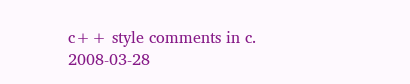c++ style comments in c.
2008-03-28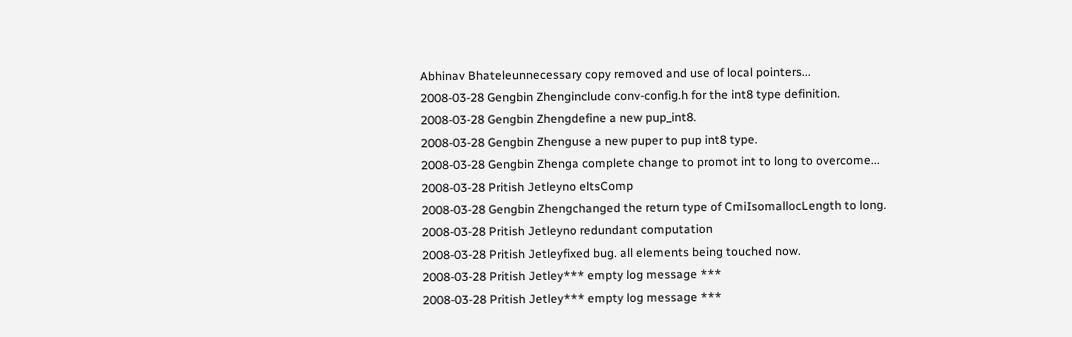Abhinav Bhateleunnecessary copy removed and use of local pointers...
2008-03-28 Gengbin Zhenginclude conv-config.h for the int8 type definition.
2008-03-28 Gengbin Zhengdefine a new pup_int8.
2008-03-28 Gengbin Zhenguse a new puper to pup int8 type.
2008-03-28 Gengbin Zhenga complete change to promot int to long to overcome...
2008-03-28 Pritish Jetleyno eltsComp
2008-03-28 Gengbin Zhengchanged the return type of CmiIsomallocLength to long.
2008-03-28 Pritish Jetleyno redundant computation
2008-03-28 Pritish Jetleyfixed bug. all elements being touched now.
2008-03-28 Pritish Jetley*** empty log message ***
2008-03-28 Pritish Jetley*** empty log message ***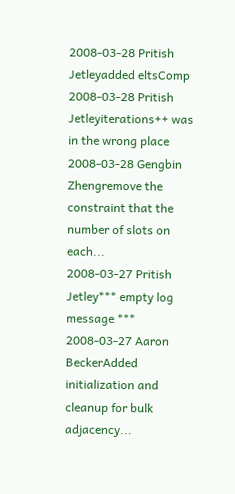2008-03-28 Pritish Jetleyadded eltsComp
2008-03-28 Pritish Jetleyiterations++ was in the wrong place
2008-03-28 Gengbin Zhengremove the constraint that the number of slots on each...
2008-03-27 Pritish Jetley*** empty log message ***
2008-03-27 Aaron BeckerAdded initialization and cleanup for bulk adjacency...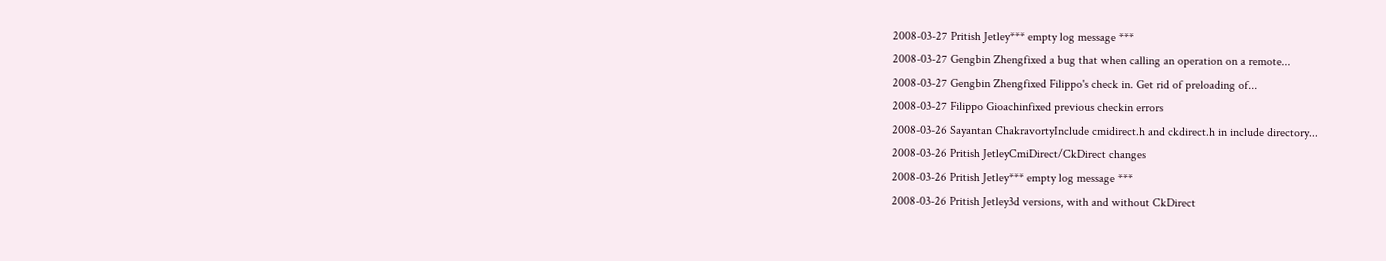2008-03-27 Pritish Jetley*** empty log message ***
2008-03-27 Gengbin Zhengfixed a bug that when calling an operation on a remote...
2008-03-27 Gengbin Zhengfixed Filippo's check in. Get rid of preloading of...
2008-03-27 Filippo Gioachinfixed previous checkin errors
2008-03-26 Sayantan ChakravortyInclude cmidirect.h and ckdirect.h in include directory...
2008-03-26 Pritish JetleyCmiDirect/CkDirect changes
2008-03-26 Pritish Jetley*** empty log message ***
2008-03-26 Pritish Jetley3d versions, with and without CkDirect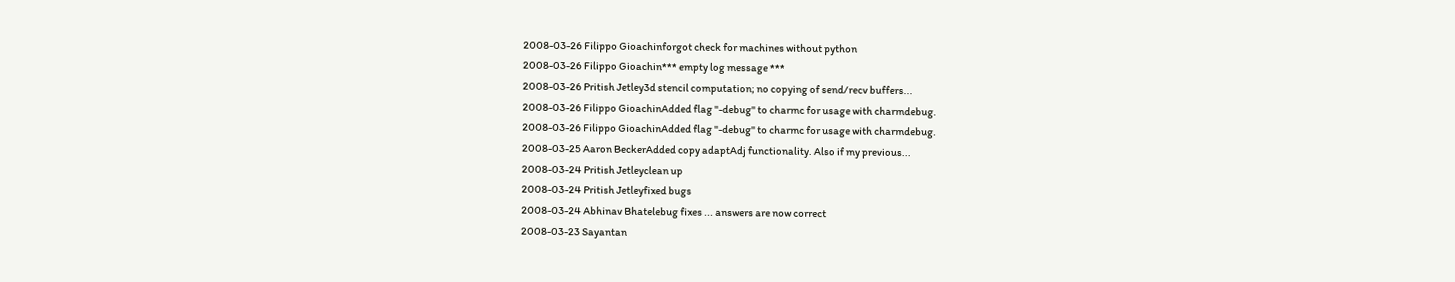2008-03-26 Filippo Gioachinforgot check for machines without python
2008-03-26 Filippo Gioachin*** empty log message ***
2008-03-26 Pritish Jetley3d stencil computation; no copying of send/recv buffers...
2008-03-26 Filippo GioachinAdded flag "-debug" to charmc for usage with charmdebug.
2008-03-26 Filippo GioachinAdded flag "-debug" to charmc for usage with charmdebug.
2008-03-25 Aaron BeckerAdded copy adaptAdj functionality. Also if my previous...
2008-03-24 Pritish Jetleyclean up
2008-03-24 Pritish Jetleyfixed bugs
2008-03-24 Abhinav Bhatelebug fixes ... answers are now correct
2008-03-23 Sayantan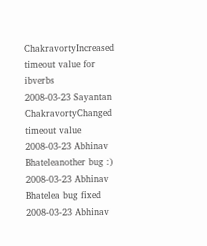ChakravortyIncreased timeout value for ibverbs
2008-03-23 Sayantan ChakravortyChanged timeout value
2008-03-23 Abhinav Bhateleanother bug :)
2008-03-23 Abhinav Bhatelea bug fixed
2008-03-23 Abhinav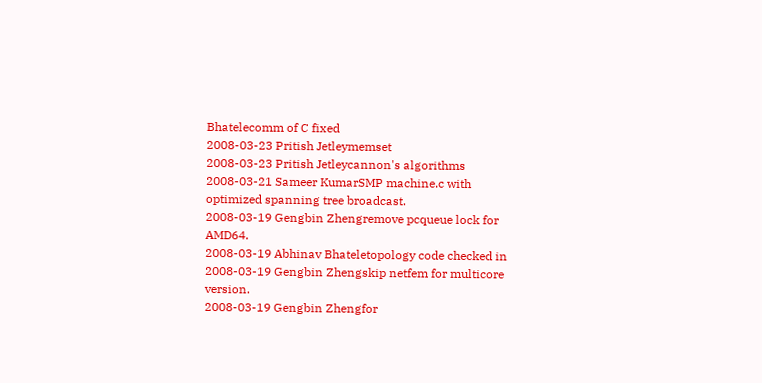Bhatelecomm of C fixed
2008-03-23 Pritish Jetleymemset
2008-03-23 Pritish Jetleycannon's algorithms
2008-03-21 Sameer KumarSMP machine.c with optimized spanning tree broadcast.
2008-03-19 Gengbin Zhengremove pcqueue lock for AMD64.
2008-03-19 Abhinav Bhateletopology code checked in
2008-03-19 Gengbin Zhengskip netfem for multicore version.
2008-03-19 Gengbin Zhengfor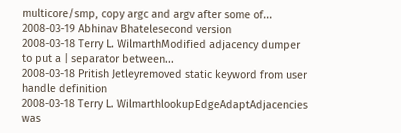multicore/smp, copy argc and argv after some of...
2008-03-19 Abhinav Bhatelesecond version
2008-03-18 Terry L. WilmarthModified adjacency dumper to put a | separator between...
2008-03-18 Pritish Jetleyremoved static keyword from user handle definition
2008-03-18 Terry L. WilmarthlookupEdgeAdaptAdjacencies was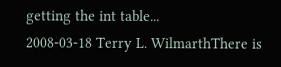getting the int table...
2008-03-18 Terry L. WilmarthThere is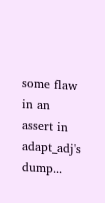some flaw in an assert in adapt_adj's dump...